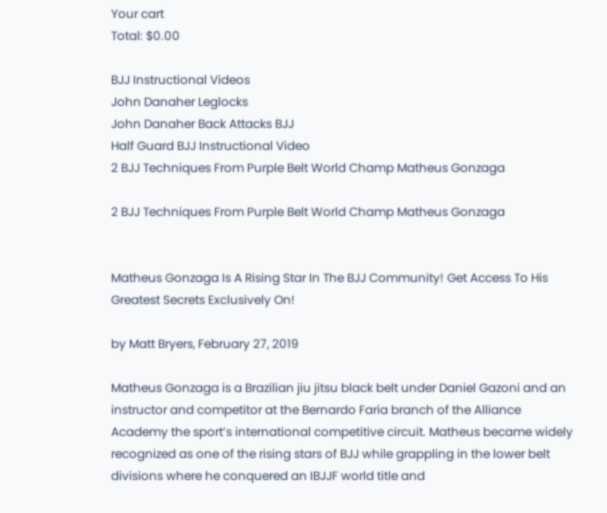Your cart
Total: $0.00

BJJ Instructional Videos
John Danaher Leglocks
John Danaher Back Attacks BJJ
Half Guard BJJ Instructional Video
2 BJJ Techniques From Purple Belt World Champ Matheus Gonzaga

2 BJJ Techniques From Purple Belt World Champ Matheus Gonzaga


Matheus Gonzaga Is A Rising Star In The BJJ Community! Get Access To His Greatest Secrets Exclusively On!

by Matt Bryers, February 27, 2019

Matheus Gonzaga is a Brazilian jiu jitsu black belt under Daniel Gazoni and an instructor and competitor at the Bernardo Faria branch of the Alliance Academy the sport’s international competitive circuit. Matheus became widely recognized as one of the rising stars of BJJ while grappling in the lower belt divisions where he conquered an IBJJF world title and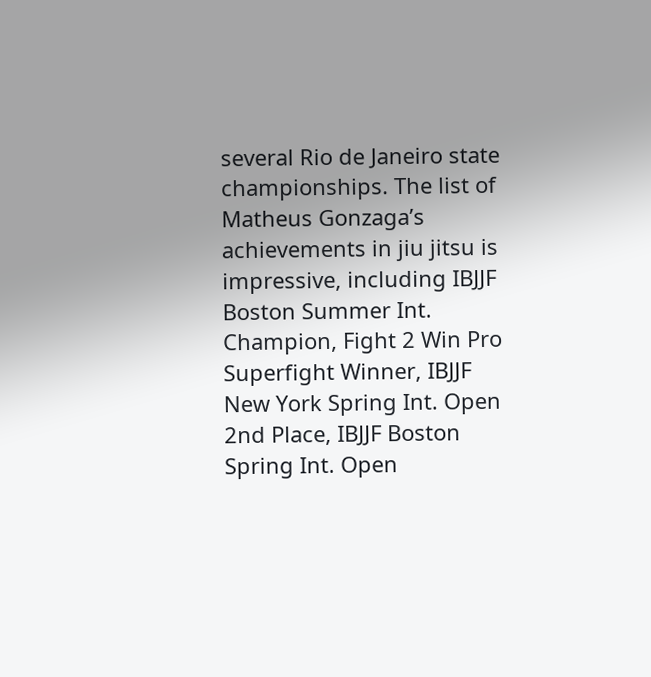several Rio de Janeiro state championships. The list of Matheus Gonzaga’s achievements in jiu jitsu is impressive, including IBJJF Boston Summer Int. Champion, Fight 2 Win Pro Superfight Winner, IBJJF New York Spring Int. Open 2nd Place, IBJJF Boston Spring Int. Open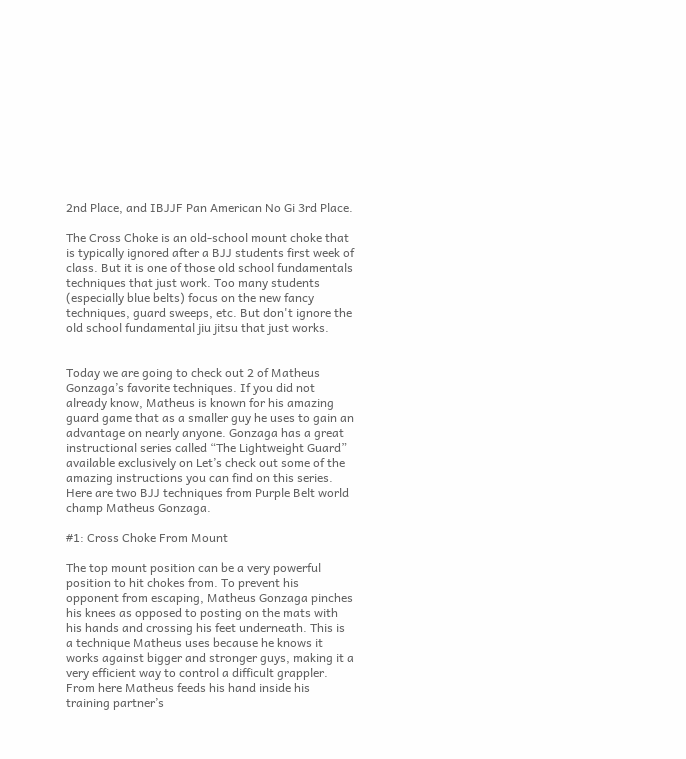2nd Place, and IBJJF Pan American No Gi 3rd Place.

The Cross Choke is an old-school mount choke that is typically ignored after a BJJ students first week of class. But it is one of those old school fundamentals techniques that just work. Too many students (especially blue belts) focus on the new fancy techniques, guard sweeps, etc. But don't ignore the old school fundamental jiu jitsu that just works.


Today we are going to check out 2 of Matheus Gonzaga’s favorite techniques. If you did not already know, Matheus is known for his amazing guard game that as a smaller guy he uses to gain an advantage on nearly anyone. Gonzaga has a great instructional series called “The Lightweight Guard” available exclusively on Let’s check out some of the amazing instructions you can find on this series. Here are two BJJ techniques from Purple Belt world champ Matheus Gonzaga.

#1: Cross Choke From Mount

The top mount position can be a very powerful position to hit chokes from. To prevent his opponent from escaping, Matheus Gonzaga pinches his knees as opposed to posting on the mats with his hands and crossing his feet underneath. This is a technique Matheus uses because he knows it works against bigger and stronger guys, making it a very efficient way to control a difficult grappler. From here Matheus feeds his hand inside his training partner’s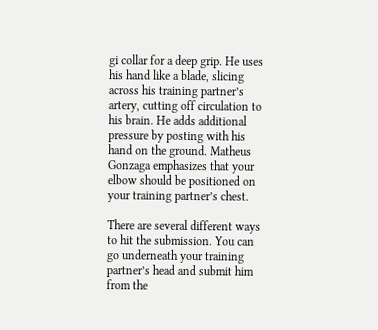gi collar for a deep grip. He uses his hand like a blade, slicing across his training partner’s artery, cutting off circulation to his brain. He adds additional pressure by posting with his hand on the ground. Matheus Gonzaga emphasizes that your elbow should be positioned on your training partner’s chest.

There are several different ways to hit the submission. You can go underneath your training partner’s head and submit him from the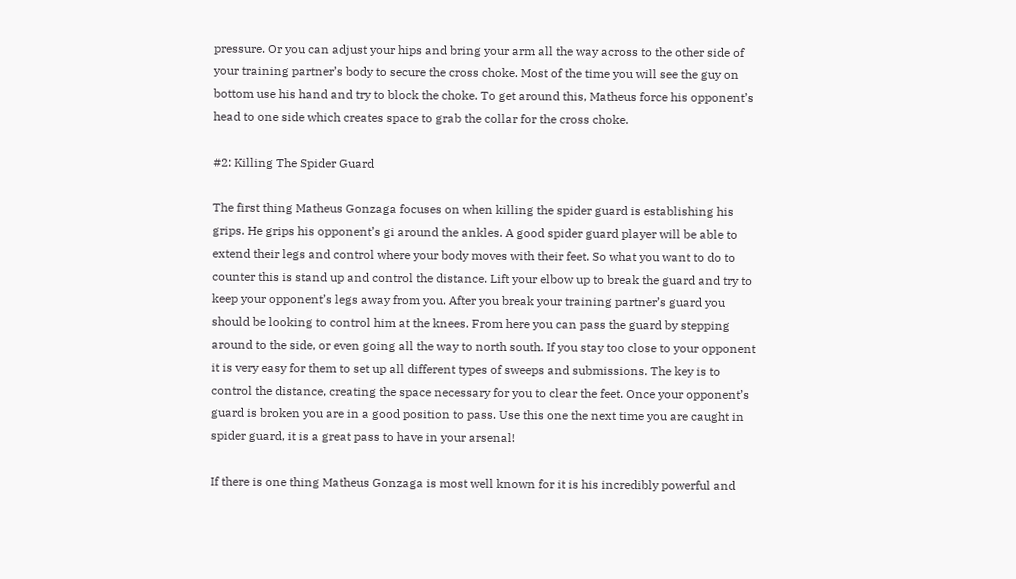pressure. Or you can adjust your hips and bring your arm all the way across to the other side of your training partner’s body to secure the cross choke. Most of the time you will see the guy on bottom use his hand and try to block the choke. To get around this, Matheus force his opponent’s head to one side which creates space to grab the collar for the cross choke.

#2: Killing The Spider Guard

The first thing Matheus Gonzaga focuses on when killing the spider guard is establishing his grips. He grips his opponent’s gi around the ankles. A good spider guard player will be able to extend their legs and control where your body moves with their feet. So what you want to do to counter this is stand up and control the distance. Lift your elbow up to break the guard and try to keep your opponent’s legs away from you. After you break your training partner’s guard you should be looking to control him at the knees. From here you can pass the guard by stepping around to the side, or even going all the way to north south. If you stay too close to your opponent it is very easy for them to set up all different types of sweeps and submissions. The key is to control the distance, creating the space necessary for you to clear the feet. Once your opponent’s guard is broken you are in a good position to pass. Use this one the next time you are caught in spider guard, it is a great pass to have in your arsenal!

If there is one thing Matheus Gonzaga is most well known for it is his incredibly powerful and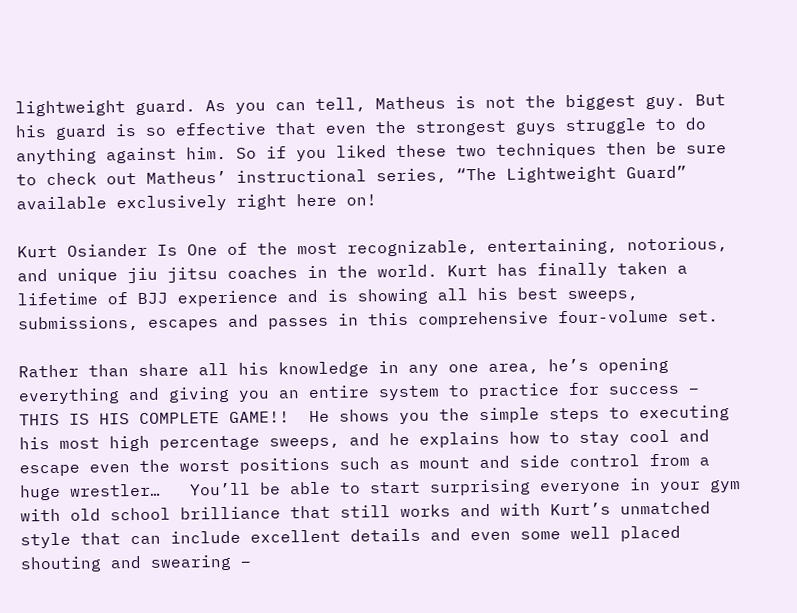lightweight guard. As you can tell, Matheus is not the biggest guy. But his guard is so effective that even the strongest guys struggle to do anything against him. So if you liked these two techniques then be sure to check out Matheus’ instructional series, “The Lightweight Guard” available exclusively right here on!

Kurt Osiander Is One of the most recognizable, entertaining, notorious, and unique jiu jitsu coaches in the world. Kurt has finally taken a lifetime of BJJ experience and is showing all his best sweeps, submissions, escapes and passes in this comprehensive four-volume set.

Rather than share all his knowledge in any one area, he’s opening everything and giving you an entire system to practice for success – THIS IS HIS COMPLETE GAME!!  He shows you the simple steps to executing his most high percentage sweeps, and he explains how to stay cool and escape even the worst positions such as mount and side control from a huge wrestler…   You’ll be able to start surprising everyone in your gym with old school brilliance that still works and with Kurt’s unmatched style that can include excellent details and even some well placed shouting and swearing –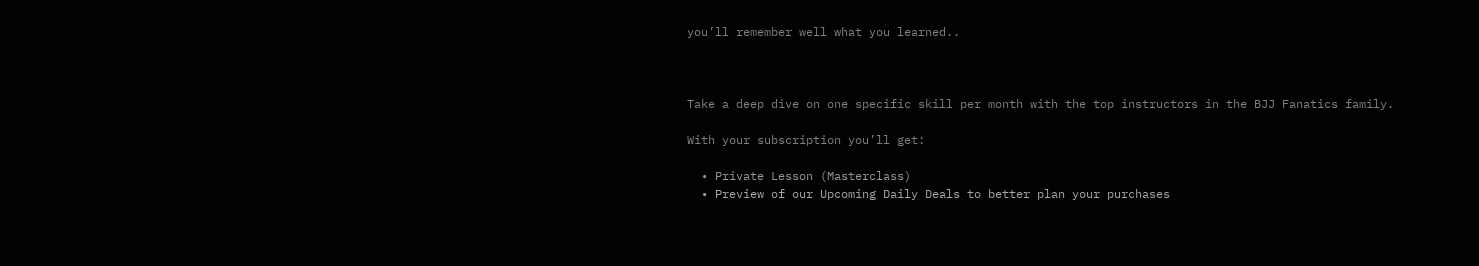you’ll remember well what you learned..



Take a deep dive on one specific skill per month with the top instructors in the BJJ Fanatics family.

With your subscription you’ll get:

  • Private Lesson (Masterclass)
  • Preview of our Upcoming Daily Deals to better plan your purchases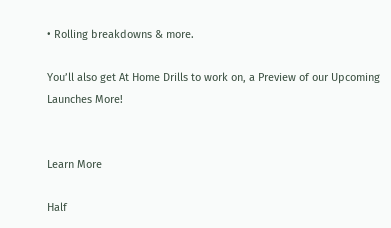• Rolling breakdowns & more.

You’ll also get At Home Drills to work on, a Preview of our Upcoming Launches More!


Learn More

Half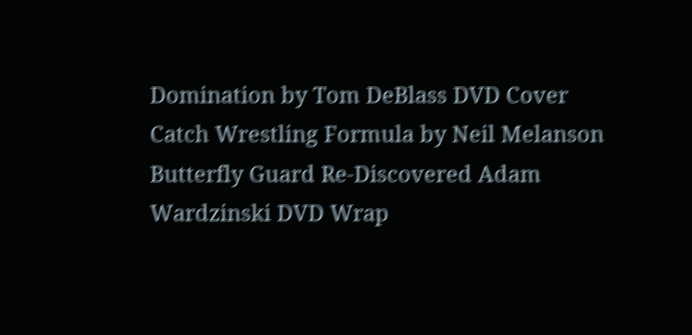Domination by Tom DeBlass DVD Cover
Catch Wrestling Formula by Neil Melanson
Butterfly Guard Re-Discovered Adam Wardzinski DVD Wrap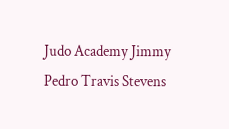Judo Academy Jimmy Pedro Travis Stevens